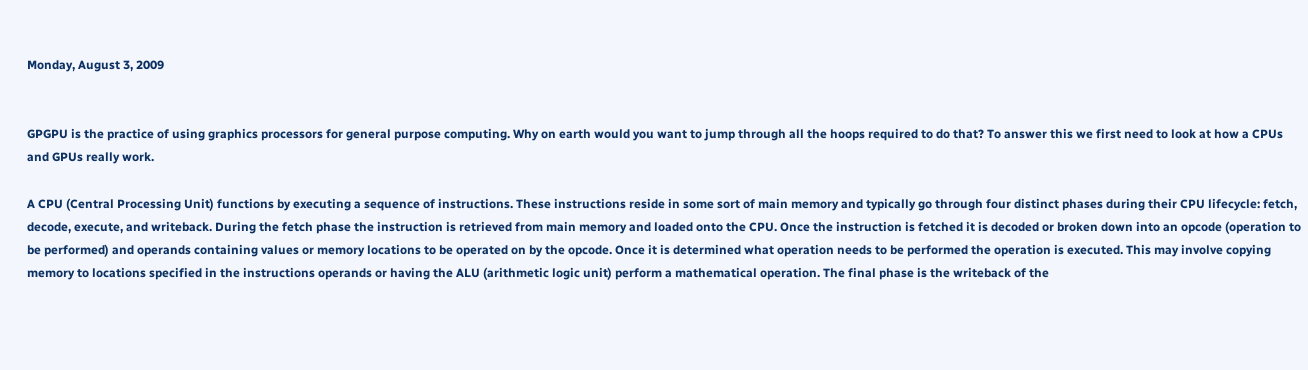Monday, August 3, 2009


GPGPU is the practice of using graphics processors for general purpose computing. Why on earth would you want to jump through all the hoops required to do that? To answer this we first need to look at how a CPUs and GPUs really work.

A CPU (Central Processing Unit) functions by executing a sequence of instructions. These instructions reside in some sort of main memory and typically go through four distinct phases during their CPU lifecycle: fetch, decode, execute, and writeback. During the fetch phase the instruction is retrieved from main memory and loaded onto the CPU. Once the instruction is fetched it is decoded or broken down into an opcode (operation to be performed) and operands containing values or memory locations to be operated on by the opcode. Once it is determined what operation needs to be performed the operation is executed. This may involve copying memory to locations specified in the instructions operands or having the ALU (arithmetic logic unit) perform a mathematical operation. The final phase is the writeback of the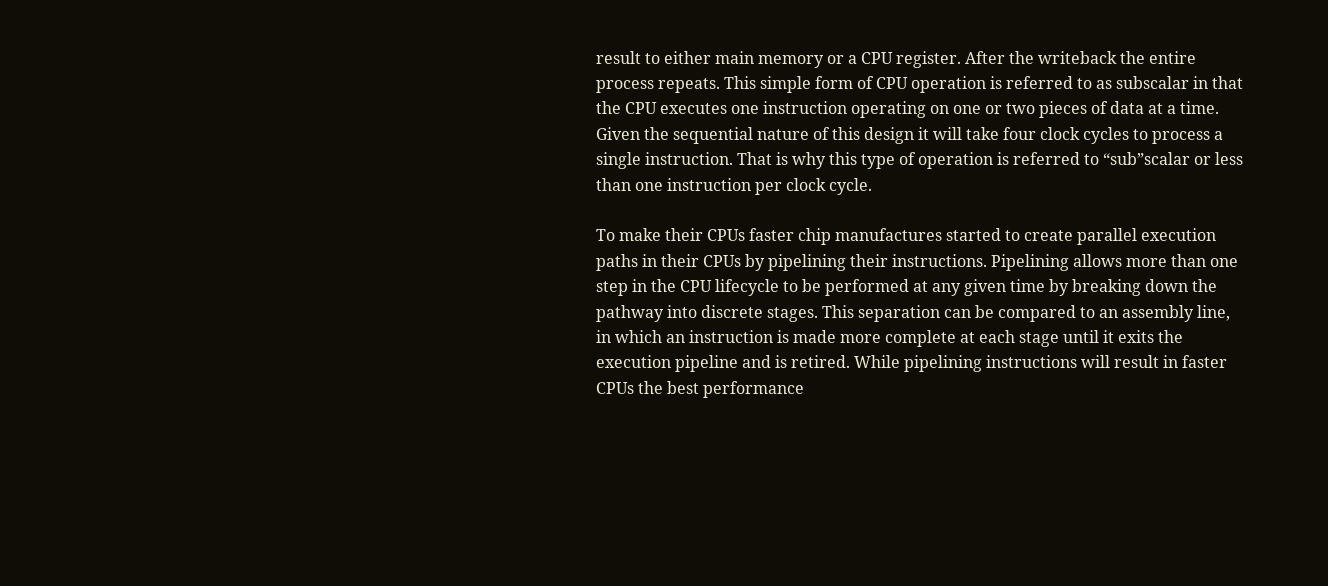result to either main memory or a CPU register. After the writeback the entire process repeats. This simple form of CPU operation is referred to as subscalar in that the CPU executes one instruction operating on one or two pieces of data at a time. Given the sequential nature of this design it will take four clock cycles to process a single instruction. That is why this type of operation is referred to “sub”scalar or less than one instruction per clock cycle.

To make their CPUs faster chip manufactures started to create parallel execution paths in their CPUs by pipelining their instructions. Pipelining allows more than one step in the CPU lifecycle to be performed at any given time by breaking down the pathway into discrete stages. This separation can be compared to an assembly line, in which an instruction is made more complete at each stage until it exits the execution pipeline and is retired. While pipelining instructions will result in faster CPUs the best performance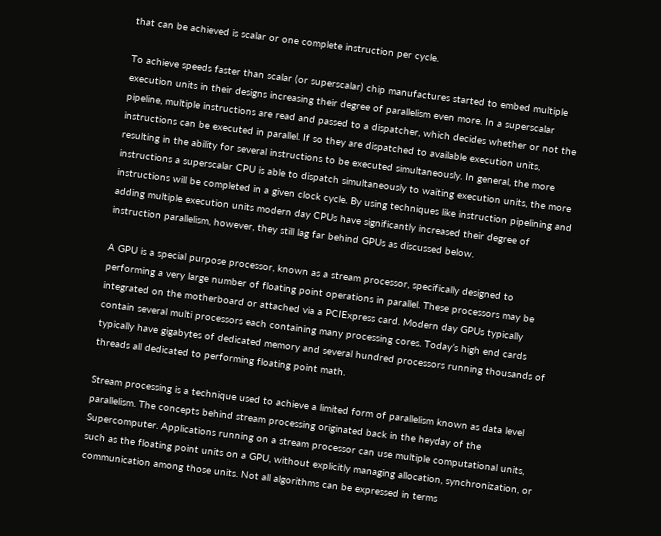that can be achieved is scalar or one complete instruction per cycle.

To achieve speeds faster than scalar (or superscalar) chip manufactures started to embed multiple execution units in their designs increasing their degree of parallelism even more. In a superscalar pipeline, multiple instructions are read and passed to a dispatcher, which decides whether or not the instructions can be executed in parallel. If so they are dispatched to available execution units, resulting in the ability for several instructions to be executed simultaneously. In general, the more instructions a superscalar CPU is able to dispatch simultaneously to waiting execution units, the more instructions will be completed in a given clock cycle. By using techniques like instruction pipelining and adding multiple execution units modern day CPUs have significantly increased their degree of instruction parallelism, however, they still lag far behind GPUs as discussed below.

A GPU is a special purpose processor, known as a stream processor, specifically designed to performing a very large number of floating point operations in parallel. These processors may be integrated on the motherboard or attached via a PCIExpress card. Modern day GPUs typically contain several multi processors each containing many processing cores. Today’s high end cards typically have gigabytes of dedicated memory and several hundred processors running thousands of threads all dedicated to performing floating point math.

Stream processing is a technique used to achieve a limited form of parallelism known as data level parallelism. The concepts behind stream processing originated back in the heyday of the Supercomputer. Applications running on a stream processor can use multiple computational units, such as the floating point units on a GPU, without explicitly managing allocation, synchronization, or communication among those units. Not all algorithms can be expressed in terms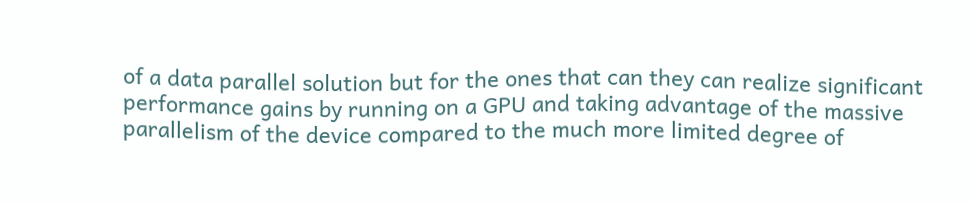of a data parallel solution but for the ones that can they can realize significant performance gains by running on a GPU and taking advantage of the massive parallelism of the device compared to the much more limited degree of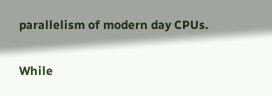parallelism of modern day CPUs.

While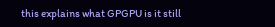this explains what GPGPU is it still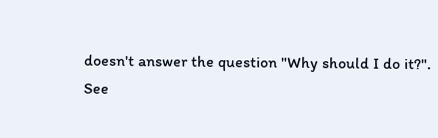doesn't answer the question "Why should I do it?".
See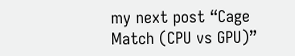my next post “Cage Match (CPU vs GPU)”